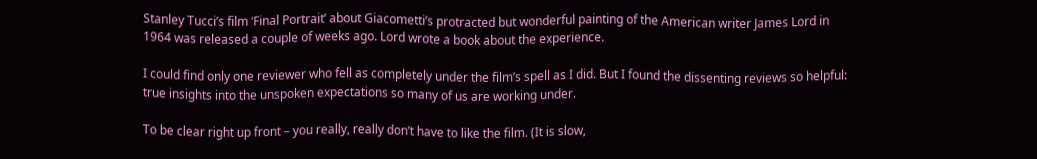Stanley Tucci’s film ‘Final Portrait’ about Giacometti’s protracted but wonderful painting of the American writer James Lord in 1964 was released a couple of weeks ago. Lord wrote a book about the experience.

I could find only one reviewer who fell as completely under the film’s spell as I did. But I found the dissenting reviews so helpful: true insights into the unspoken expectations so many of us are working under.

To be clear right up front – you really, really don’t have to like the film. (It is slow,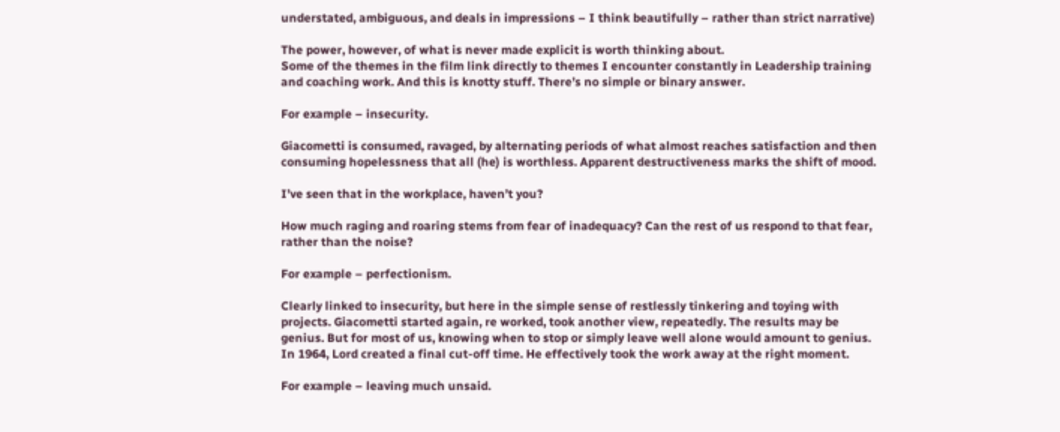understated, ambiguous, and deals in impressions – I think beautifully – rather than strict narrative)

The power, however, of what is never made explicit is worth thinking about.
Some of the themes in the film link directly to themes I encounter constantly in Leadership training and coaching work. And this is knotty stuff. There’s no simple or binary answer.

For example – insecurity.

Giacometti is consumed, ravaged, by alternating periods of what almost reaches satisfaction and then consuming hopelessness that all (he) is worthless. Apparent destructiveness marks the shift of mood.

I’ve seen that in the workplace, haven’t you?

How much raging and roaring stems from fear of inadequacy? Can the rest of us respond to that fear, rather than the noise?

For example – perfectionism.

Clearly linked to insecurity, but here in the simple sense of restlessly tinkering and toying with projects. Giacometti started again, re worked, took another view, repeatedly. The results may be genius. But for most of us, knowing when to stop or simply leave well alone would amount to genius. In 1964, Lord created a final cut-off time. He effectively took the work away at the right moment.

For example – leaving much unsaid.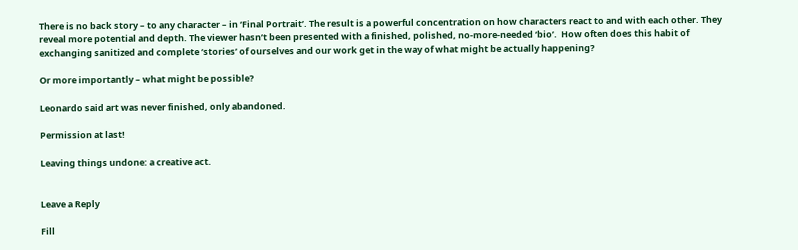There is no back story – to any character – in ‘Final Portrait’. The result is a powerful concentration on how characters react to and with each other. They reveal more potential and depth. The viewer hasn’t been presented with a finished, polished, no-more-needed ‘bio’.  How often does this habit of exchanging sanitized and complete ‘stories’ of ourselves and our work get in the way of what might be actually happening?

Or more importantly – what might be possible?

Leonardo said art was never finished, only abandoned.

Permission at last!

Leaving things undone: a creative act.


Leave a Reply

Fill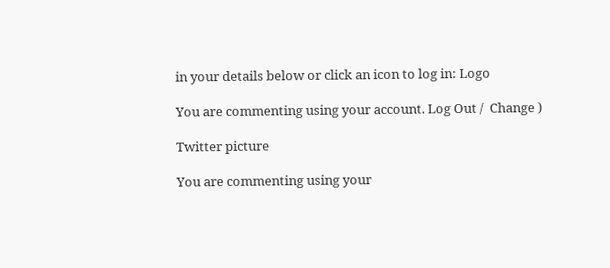in your details below or click an icon to log in: Logo

You are commenting using your account. Log Out /  Change )

Twitter picture

You are commenting using your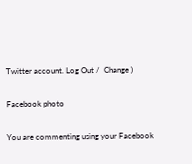Twitter account. Log Out /  Change )

Facebook photo

You are commenting using your Facebook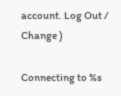account. Log Out /  Change )

Connecting to %s